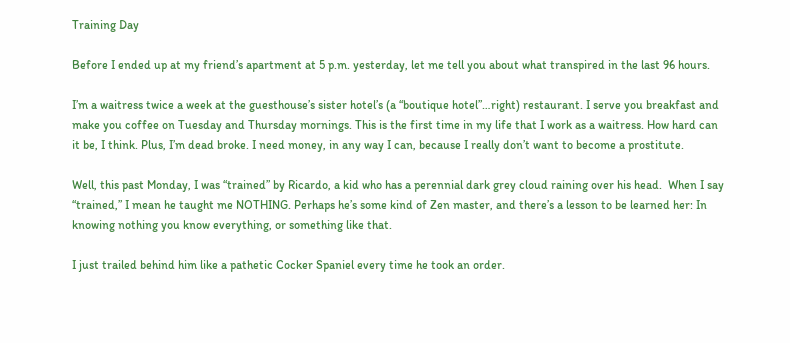Training Day

Before I ended up at my friend’s apartment at 5 p.m. yesterday, let me tell you about what transpired in the last 96 hours.

I’m a waitress twice a week at the guesthouse’s sister hotel’s (a “boutique hotel”…right) restaurant. I serve you breakfast and make you coffee on Tuesday and Thursday mornings. This is the first time in my life that I work as a waitress. How hard can it be, I think. Plus, I’m dead broke. I need money, in any way I can, because I really don’t want to become a prostitute.

Well, this past Monday, I was “trained” by Ricardo, a kid who has a perennial dark grey cloud raining over his head.  When I say “trained,” I mean he taught me NOTHING. Perhaps he’s some kind of Zen master, and there’s a lesson to be learned her: In knowing nothing you know everything, or something like that.

I just trailed behind him like a pathetic Cocker Spaniel every time he took an order.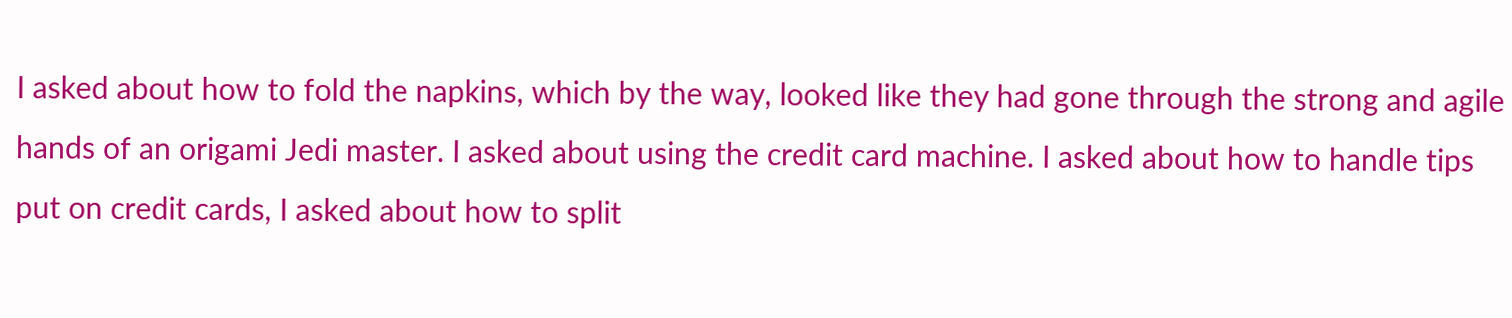I asked about how to fold the napkins, which by the way, looked like they had gone through the strong and agile hands of an origami Jedi master. I asked about using the credit card machine. I asked about how to handle tips put on credit cards, I asked about how to split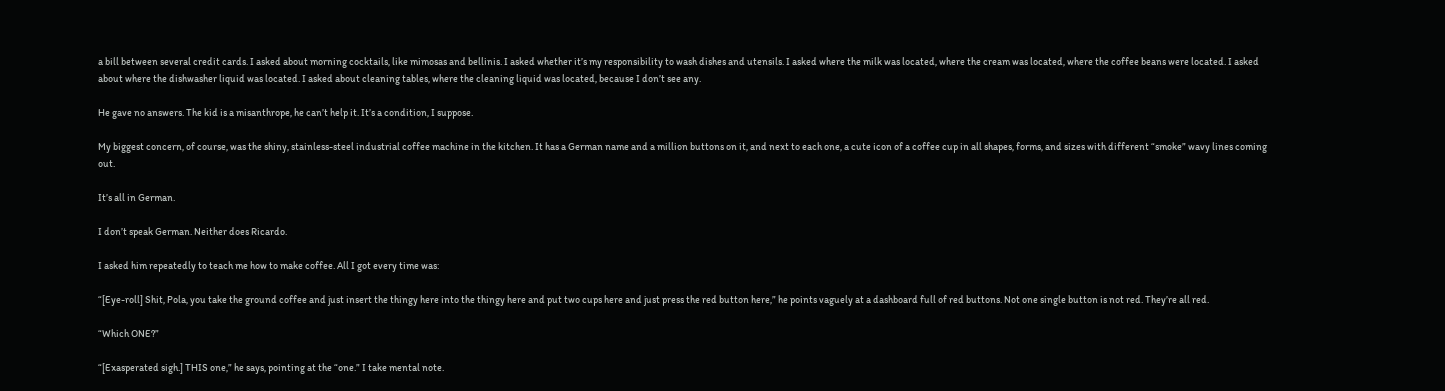a bill between several credit cards. I asked about morning cocktails, like mimosas and bellinis. I asked whether it’s my responsibility to wash dishes and utensils. I asked where the milk was located, where the cream was located, where the coffee beans were located. I asked about where the dishwasher liquid was located. I asked about cleaning tables, where the cleaning liquid was located, because I don’t see any.

He gave no answers. The kid is a misanthrope, he can’t help it. It’s a condition, I suppose.

My biggest concern, of course, was the shiny, stainless-steel industrial coffee machine in the kitchen. It has a German name and a million buttons on it, and next to each one, a cute icon of a coffee cup in all shapes, forms, and sizes with different “smoke” wavy lines coming out.

It’s all in German.

I don’t speak German. Neither does Ricardo.

I asked him repeatedly to teach me how to make coffee. All I got every time was:

“[Eye-roll] Shit, Pola, you take the ground coffee and just insert the thingy here into the thingy here and put two cups here and just press the red button here,” he points vaguely at a dashboard full of red buttons. Not one single button is not red. They’re all red.

“Which ONE?”

“[Exasperated sigh.] THIS one,” he says, pointing at the “one.” I take mental note.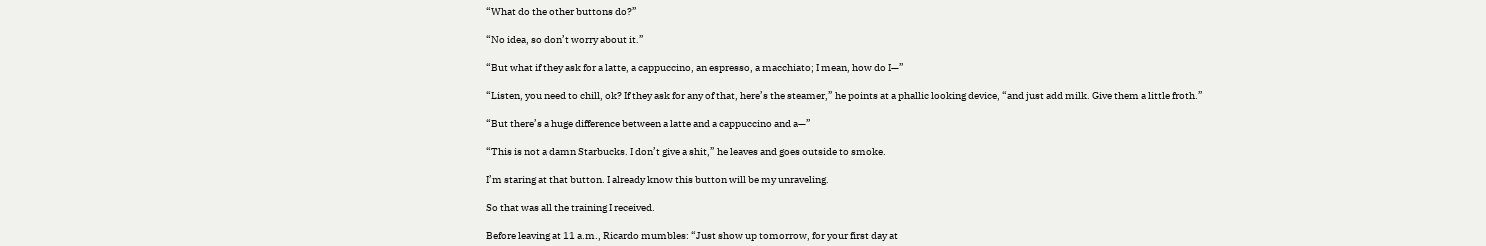“What do the other buttons do?”

“No idea, so don’t worry about it.”

“But what if they ask for a latte, a cappuccino, an espresso, a macchiato; I mean, how do I—”

“Listen, you need to chill, ok? If they ask for any of that, here’s the steamer,” he points at a phallic looking device, “and just add milk. Give them a little froth.”

“But there’s a huge difference between a latte and a cappuccino and a—”

“This is not a damn Starbucks. I don’t give a shit,” he leaves and goes outside to smoke.

I’m staring at that button. I already know this button will be my unraveling.

So that was all the training I received.

Before leaving at 11 a.m., Ricardo mumbles: “Just show up tomorrow, for your first day at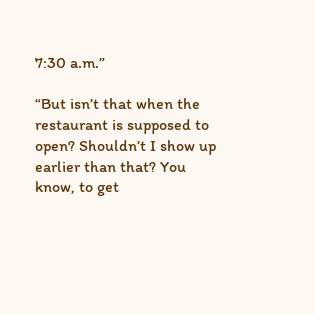7:30 a.m.”

“But isn’t that when the restaurant is supposed to open? Shouldn’t I show up earlier than that? You know, to get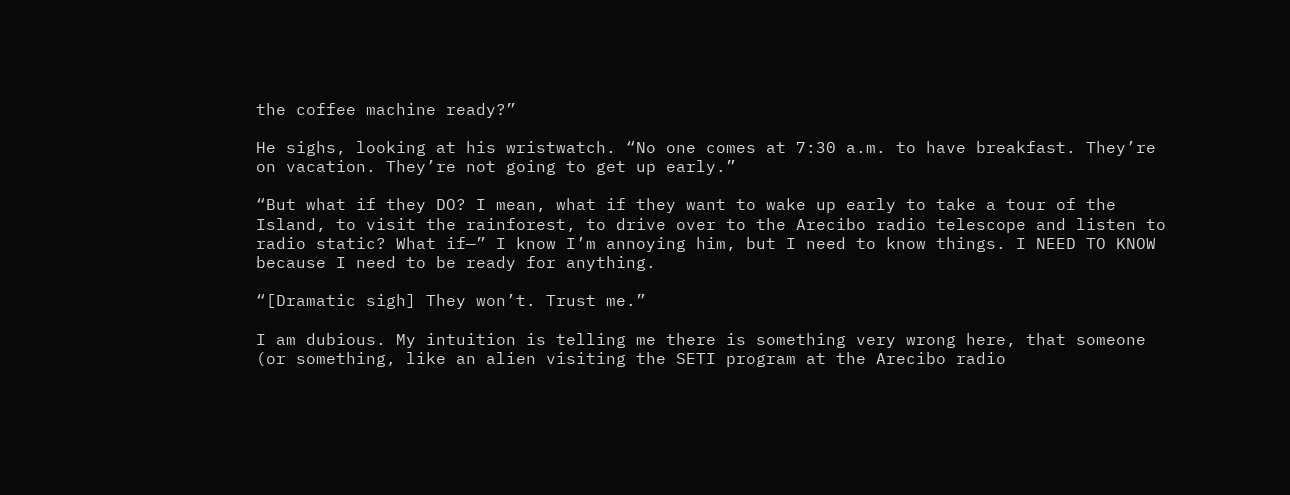the coffee machine ready?”

He sighs, looking at his wristwatch. “No one comes at 7:30 a.m. to have breakfast. They’re on vacation. They’re not going to get up early.”

“But what if they DO? I mean, what if they want to wake up early to take a tour of the Island, to visit the rainforest, to drive over to the Arecibo radio telescope and listen to radio static? What if—” I know I’m annoying him, but I need to know things. I NEED TO KNOW because I need to be ready for anything.

“[Dramatic sigh] They won’t. Trust me.”

I am dubious. My intuition is telling me there is something very wrong here, that someone (or something, like an alien visiting the SETI program at the Arecibo radio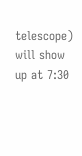telescope) will show up at 7:30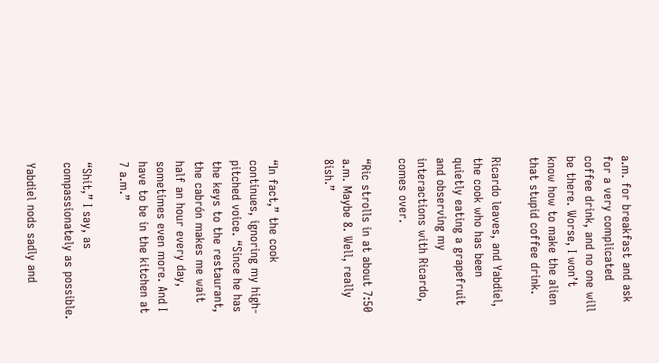a.m. for breakfast and ask for a very complicated coffee drink, and no one will be there. Worse, I won’t know how to make the alien that stupid coffee drink.

Ricardo leaves, and Yabdiel, the cook who has been quietly eating a grapefruit and observing my interactions with Ricardo, comes over.

“Ric strolls in at about 7:50 a.m. Maybe 8. Well, really 8ish.”


“In fact,” the cook continues, ignoring my high-pitched voice. “Since he has the keys to the restaurant, the cabrón makes me wait half an hour every day, sometimes even more. And I have to be in the kitchen at 7 a.m.”

“Shit,” I say, as compassionately as possible.

Yabdiel nods sadly and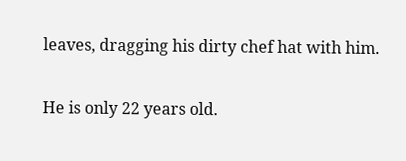leaves, dragging his dirty chef hat with him.

He is only 22 years old.